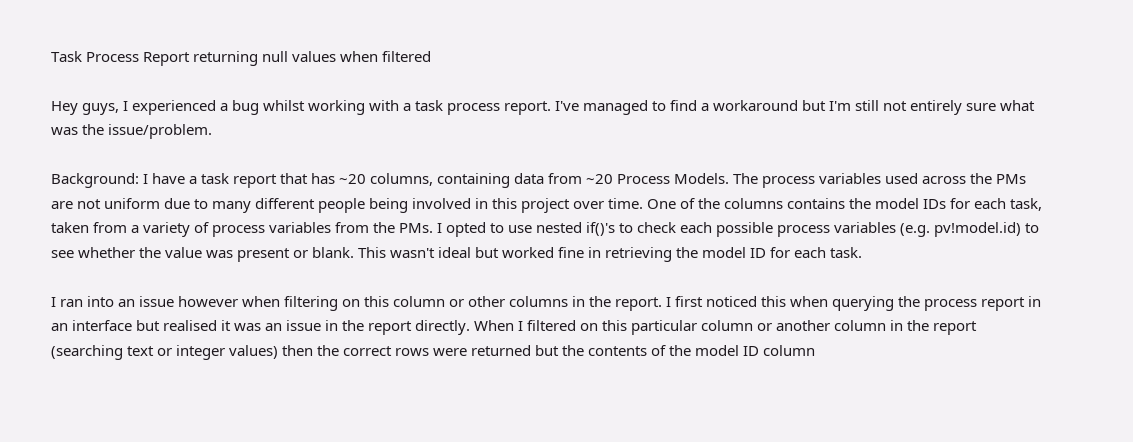Task Process Report returning null values when filtered

Hey guys, I experienced a bug whilst working with a task process report. I've managed to find a workaround but I'm still not entirely sure what was the issue/problem.

Background: I have a task report that has ~20 columns, containing data from ~20 Process Models. The process variables used across the PMs are not uniform due to many different people being involved in this project over time. One of the columns contains the model IDs for each task, taken from a variety of process variables from the PMs. I opted to use nested if()'s to check each possible process variables (e.g. pv!model.id) to see whether the value was present or blank. This wasn't ideal but worked fine in retrieving the model ID for each task.

I ran into an issue however when filtering on this column or other columns in the report. I first noticed this when querying the process report in an interface but realised it was an issue in the report directly. When I filtered on this particular column or another column in the report (searching text or integer values) then the correct rows were returned but the contents of the model ID column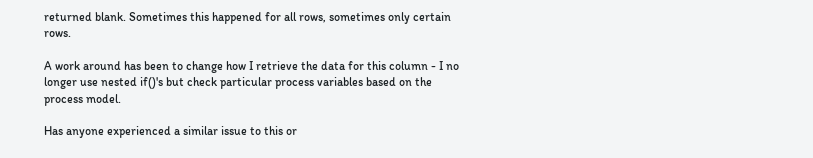returned blank. Sometimes this happened for all rows, sometimes only certain rows.

A work around has been to change how I retrieve the data for this column - I no longer use nested if()'s but check particular process variables based on the process model.

Has anyone experienced a similar issue to this or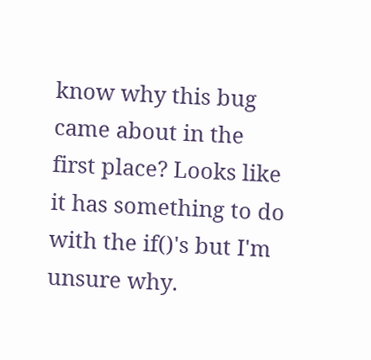know why this bug came about in the first place? Looks like it has something to do with the if()'s but I'm unsure why.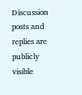Discussion posts and replies are publicly visible